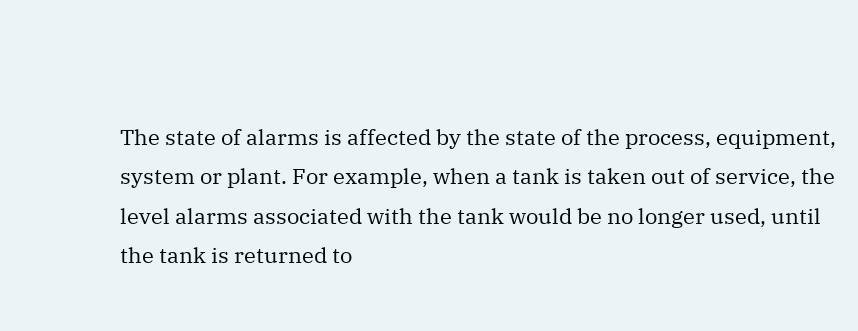The state of alarms is affected by the state of the process, equipment, system or plant. For example, when a tank is taken out of service, the level alarms associated with the tank would be no longer used, until the tank is returned to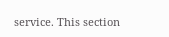service. This section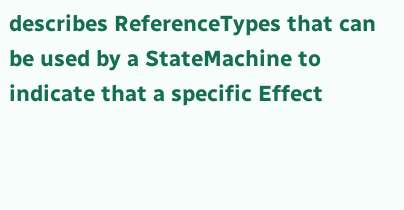describes ReferenceTypes that can be used by a StateMachine to indicate that a specific Effect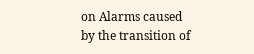on Alarms caused by the transition of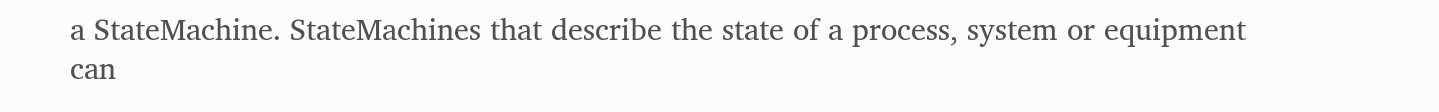a StateMachine. StateMachines that describe the state of a process, system or equipment can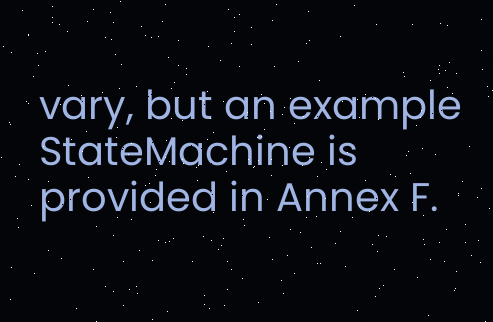vary, but an example StateMachine is provided in Annex F.